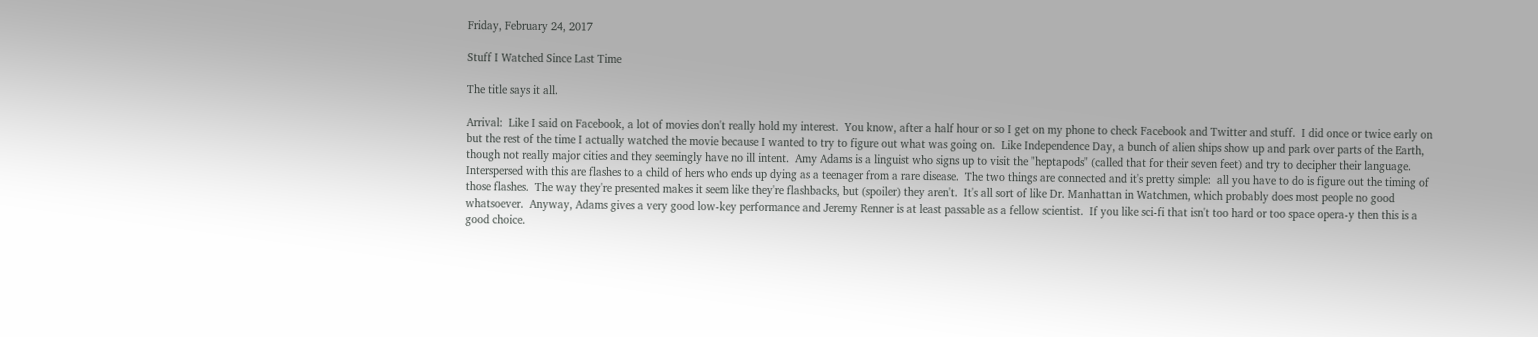Friday, February 24, 2017

Stuff I Watched Since Last Time

The title says it all.

Arrival:  Like I said on Facebook, a lot of movies don't really hold my interest.  You know, after a half hour or so I get on my phone to check Facebook and Twitter and stuff.  I did once or twice early on but the rest of the time I actually watched the movie because I wanted to try to figure out what was going on.  Like Independence Day, a bunch of alien ships show up and park over parts of the Earth, though not really major cities and they seemingly have no ill intent.  Amy Adams is a linguist who signs up to visit the "heptapods" (called that for their seven feet) and try to decipher their language.  Interspersed with this are flashes to a child of hers who ends up dying as a teenager from a rare disease.  The two things are connected and it's pretty simple:  all you have to do is figure out the timing of those flashes.  The way they're presented makes it seem like they're flashbacks, but (spoiler) they aren't.  It's all sort of like Dr. Manhattan in Watchmen, which probably does most people no good whatsoever.  Anyway, Adams gives a very good low-key performance and Jeremy Renner is at least passable as a fellow scientist.  If you like sci-fi that isn't too hard or too space opera-y then this is a good choice.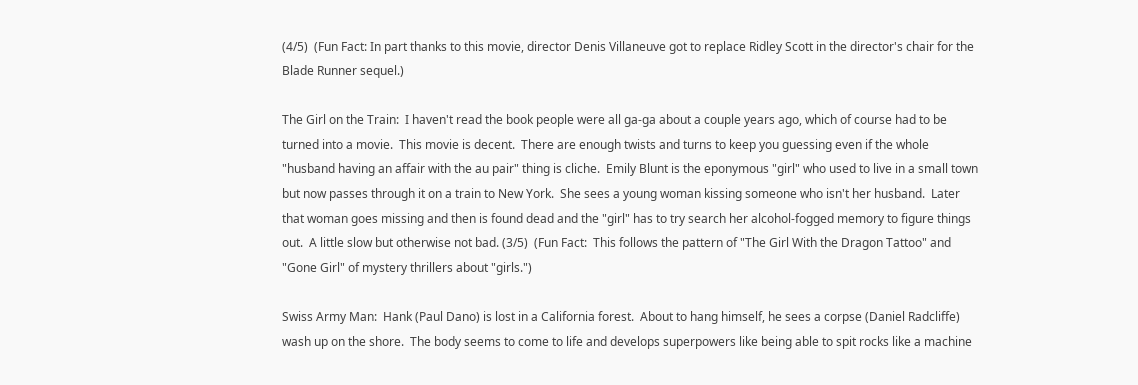(4/5)  (Fun Fact: In part thanks to this movie, director Denis Villaneuve got to replace Ridley Scott in the director's chair for the Blade Runner sequel.)

The Girl on the Train:  I haven't read the book people were all ga-ga about a couple years ago, which of course had to be turned into a movie.  This movie is decent.  There are enough twists and turns to keep you guessing even if the whole "husband having an affair with the au pair" thing is cliche.  Emily Blunt is the eponymous "girl" who used to live in a small town but now passes through it on a train to New York.  She sees a young woman kissing someone who isn't her husband.  Later that woman goes missing and then is found dead and the "girl" has to try search her alcohol-fogged memory to figure things out.  A little slow but otherwise not bad. (3/5)  (Fun Fact:  This follows the pattern of "The Girl With the Dragon Tattoo" and "Gone Girl" of mystery thrillers about "girls.")

Swiss Army Man:  Hank (Paul Dano) is lost in a California forest.  About to hang himself, he sees a corpse (Daniel Radcliffe) wash up on the shore.  The body seems to come to life and develops superpowers like being able to spit rocks like a machine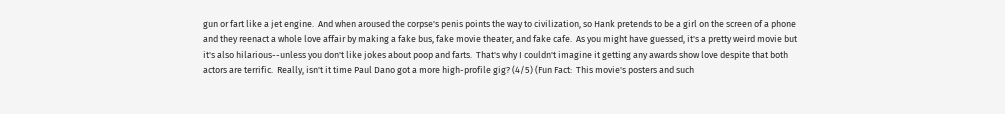gun or fart like a jet engine.  And when aroused the corpse's penis points the way to civilization, so Hank pretends to be a girl on the screen of a phone and they reenact a whole love affair by making a fake bus, fake movie theater, and fake cafe.  As you might have guessed, it's a pretty weird movie but it's also hilarious--unless you don't like jokes about poop and farts.  That's why I couldn't imagine it getting any awards show love despite that both actors are terrific.  Really, isn't it time Paul Dano got a more high-profile gig? (4/5) (Fun Fact:  This movie's posters and such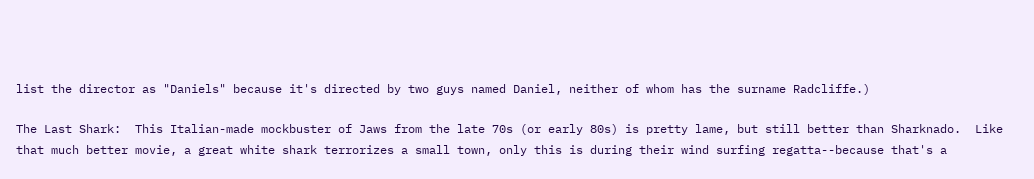list the director as "Daniels" because it's directed by two guys named Daniel, neither of whom has the surname Radcliffe.)

The Last Shark:  This Italian-made mockbuster of Jaws from the late 70s (or early 80s) is pretty lame, but still better than Sharknado.  Like that much better movie, a great white shark terrorizes a small town, only this is during their wind surfing regatta--because that's a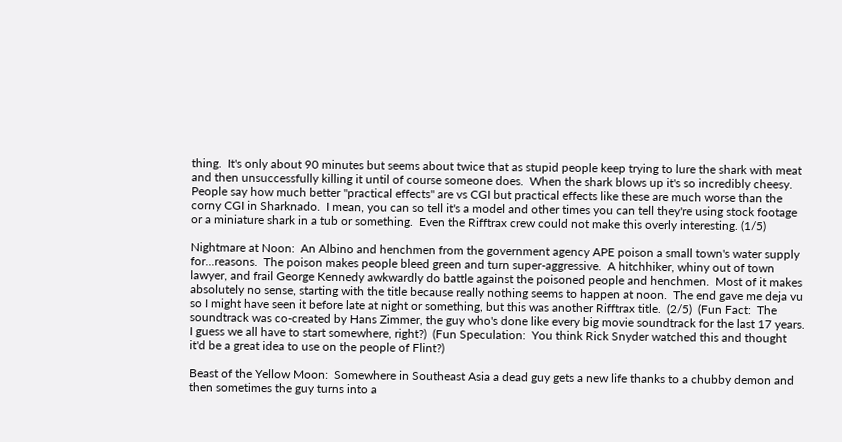thing.  It's only about 90 minutes but seems about twice that as stupid people keep trying to lure the shark with meat and then unsuccessfully killing it until of course someone does.  When the shark blows up it's so incredibly cheesy.  People say how much better "practical effects" are vs CGI but practical effects like these are much worse than the corny CGI in Sharknado.  I mean, you can so tell it's a model and other times you can tell they're using stock footage or a miniature shark in a tub or something.  Even the Rifftrax crew could not make this overly interesting. (1/5)

Nightmare at Noon:  An Albino and henchmen from the government agency APE poison a small town's water supply for...reasons.  The poison makes people bleed green and turn super-aggressive.  A hitchhiker, whiny out of town lawyer, and frail George Kennedy awkwardly do battle against the poisoned people and henchmen.  Most of it makes absolutely no sense, starting with the title because really nothing seems to happen at noon.  The end gave me deja vu so I might have seen it before late at night or something, but this was another Rifftrax title.  (2/5)  (Fun Fact:  The soundtrack was co-created by Hans Zimmer, the guy who's done like every big movie soundtrack for the last 17 years.  I guess we all have to start somewhere, right?)  (Fun Speculation:  You think Rick Snyder watched this and thought it'd be a great idea to use on the people of Flint?)

Beast of the Yellow Moon:  Somewhere in Southeast Asia a dead guy gets a new life thanks to a chubby demon and then sometimes the guy turns into a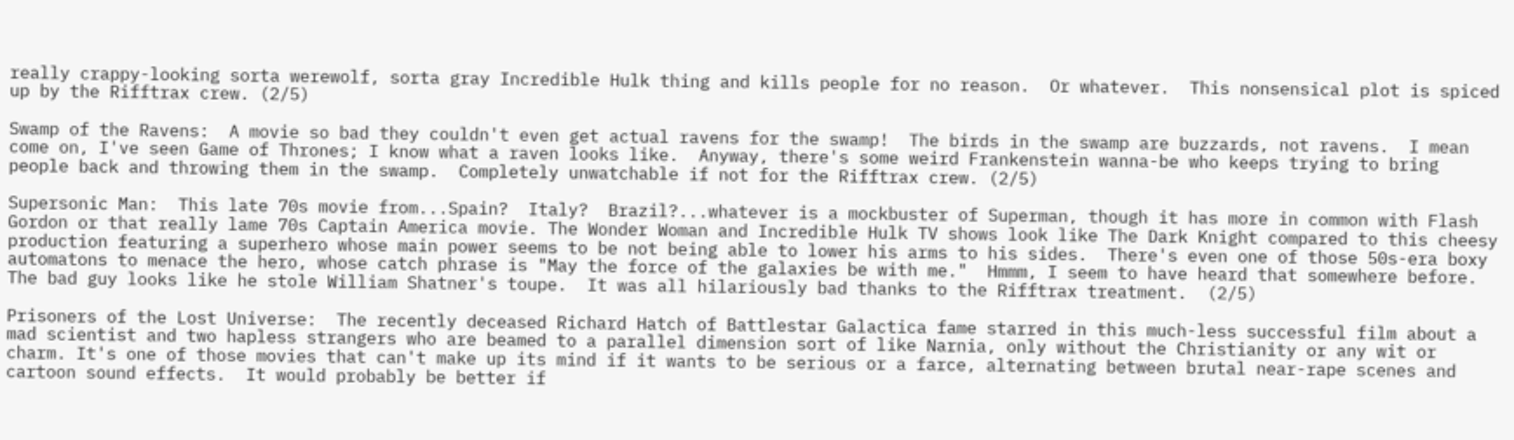really crappy-looking sorta werewolf, sorta gray Incredible Hulk thing and kills people for no reason.  Or whatever.  This nonsensical plot is spiced up by the Rifftrax crew. (2/5)

Swamp of the Ravens:  A movie so bad they couldn't even get actual ravens for the swamp!  The birds in the swamp are buzzards, not ravens.  I mean come on, I've seen Game of Thrones; I know what a raven looks like.  Anyway, there's some weird Frankenstein wanna-be who keeps trying to bring people back and throwing them in the swamp.  Completely unwatchable if not for the Rifftrax crew. (2/5)

Supersonic Man:  This late 70s movie from...Spain?  Italy?  Brazil?...whatever is a mockbuster of Superman, though it has more in common with Flash Gordon or that really lame 70s Captain America movie. The Wonder Woman and Incredible Hulk TV shows look like The Dark Knight compared to this cheesy production featuring a superhero whose main power seems to be not being able to lower his arms to his sides.  There's even one of those 50s-era boxy automatons to menace the hero, whose catch phrase is "May the force of the galaxies be with me."  Hmmm, I seem to have heard that somewhere before.  The bad guy looks like he stole William Shatner's toupe.  It was all hilariously bad thanks to the Rifftrax treatment.  (2/5)

Prisoners of the Lost Universe:  The recently deceased Richard Hatch of Battlestar Galactica fame starred in this much-less successful film about a mad scientist and two hapless strangers who are beamed to a parallel dimension sort of like Narnia, only without the Christianity or any wit or charm. It's one of those movies that can't make up its mind if it wants to be serious or a farce, alternating between brutal near-rape scenes and cartoon sound effects.  It would probably be better if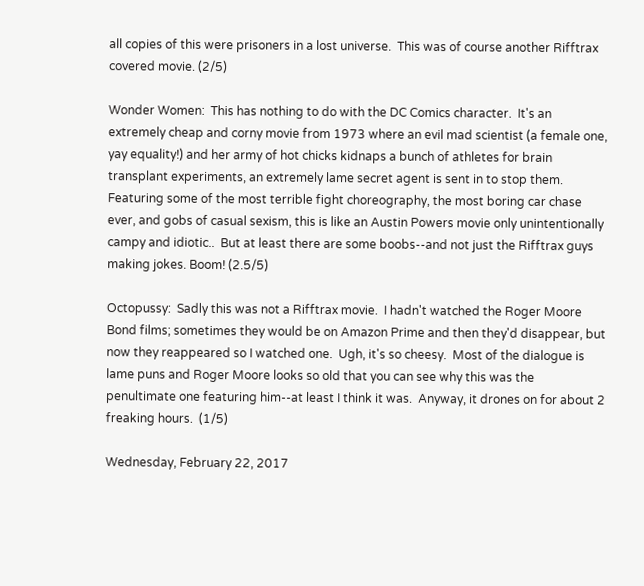all copies of this were prisoners in a lost universe.  This was of course another Rifftrax covered movie. (2/5)

Wonder Women:  This has nothing to do with the DC Comics character.  It's an extremely cheap and corny movie from 1973 where an evil mad scientist (a female one, yay equality!) and her army of hot chicks kidnaps a bunch of athletes for brain transplant experiments, an extremely lame secret agent is sent in to stop them.  Featuring some of the most terrible fight choreography, the most boring car chase ever, and gobs of casual sexism, this is like an Austin Powers movie only unintentionally campy and idiotic..  But at least there are some boobs--and not just the Rifftrax guys making jokes. Boom! (2.5/5)

Octopussy:  Sadly this was not a Rifftrax movie.  I hadn't watched the Roger Moore Bond films; sometimes they would be on Amazon Prime and then they'd disappear, but now they reappeared so I watched one.  Ugh, it's so cheesy.  Most of the dialogue is lame puns and Roger Moore looks so old that you can see why this was the penultimate one featuring him--at least I think it was.  Anyway, it drones on for about 2 freaking hours.  (1/5)

Wednesday, February 22, 2017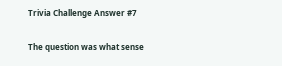Trivia Challenge Answer #7

The question was what sense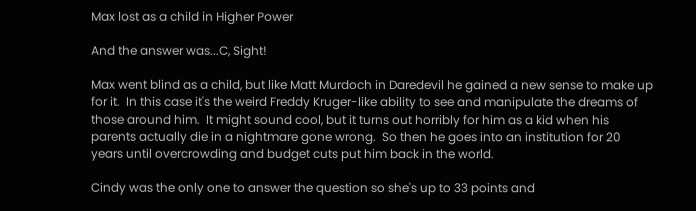Max lost as a child in Higher Power

And the answer was...C, Sight!

Max went blind as a child, but like Matt Murdoch in Daredevil he gained a new sense to make up for it.  In this case it's the weird Freddy Kruger-like ability to see and manipulate the dreams of those around him.  It might sound cool, but it turns out horribly for him as a kid when his parents actually die in a nightmare gone wrong.  So then he goes into an institution for 20 years until overcrowding and budget cuts put him back in the world.

Cindy was the only one to answer the question so she's up to 33 points and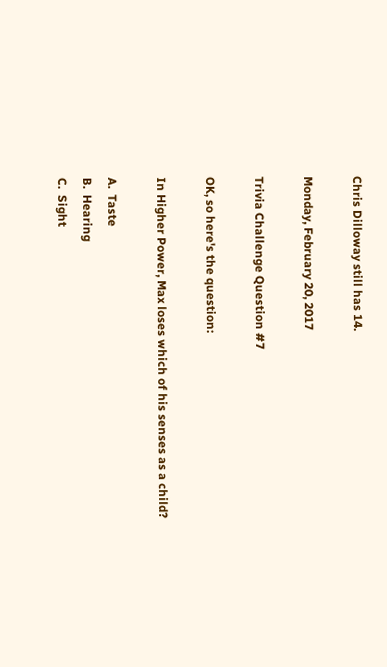Chris Dilloway still has 14.

Monday, February 20, 2017

Trivia Challenge Question #7

OK, so here's the question:

In Higher Power, Max loses which of his senses as a child?

A.  Taste
B.  Hearing
C.  Sight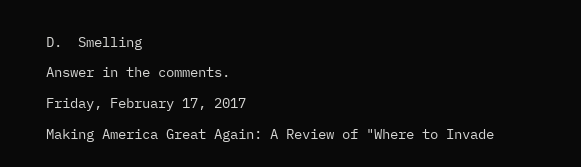D.  Smelling

Answer in the comments.

Friday, February 17, 2017

Making America Great Again: A Review of "Where to Invade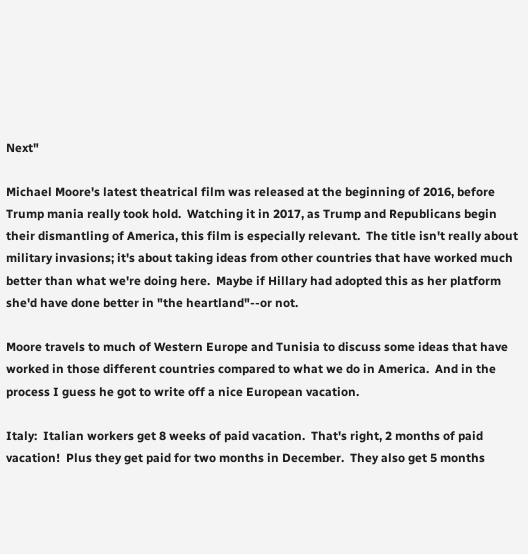Next"

Michael Moore's latest theatrical film was released at the beginning of 2016, before Trump mania really took hold.  Watching it in 2017, as Trump and Republicans begin their dismantling of America, this film is especially relevant.  The title isn't really about military invasions; it's about taking ideas from other countries that have worked much better than what we're doing here.  Maybe if Hillary had adopted this as her platform she'd have done better in "the heartland"--or not.

Moore travels to much of Western Europe and Tunisia to discuss some ideas that have worked in those different countries compared to what we do in America.  And in the process I guess he got to write off a nice European vacation.

Italy:  Italian workers get 8 weeks of paid vacation.  That's right, 2 months of paid vacation!  Plus they get paid for two months in December.  They also get 5 months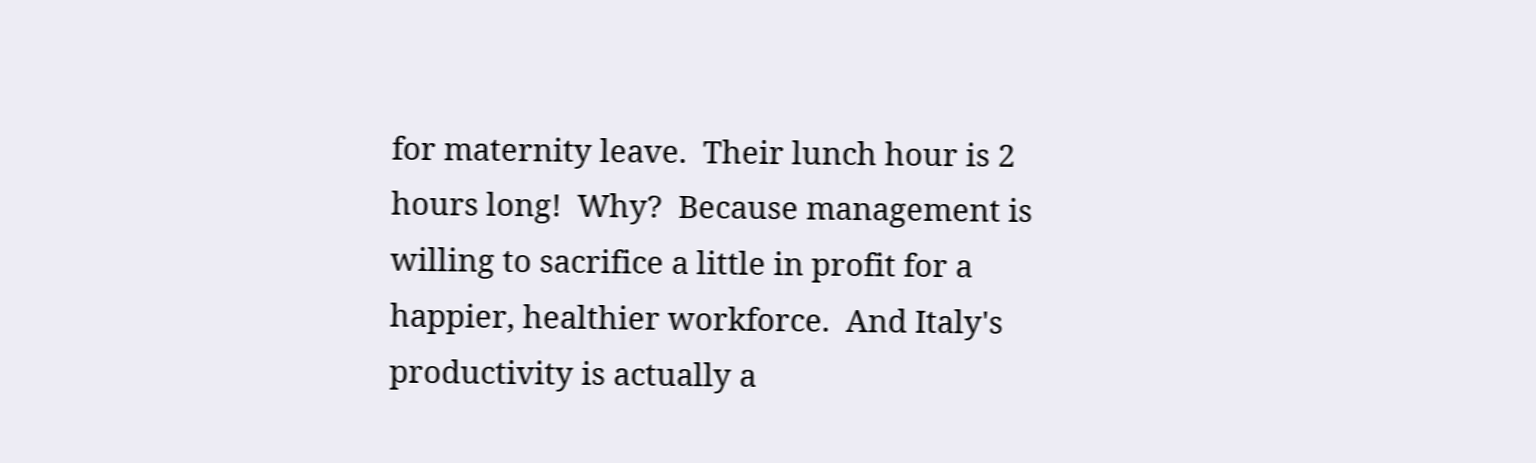for maternity leave.  Their lunch hour is 2 hours long!  Why?  Because management is willing to sacrifice a little in profit for a happier, healthier workforce.  And Italy's productivity is actually a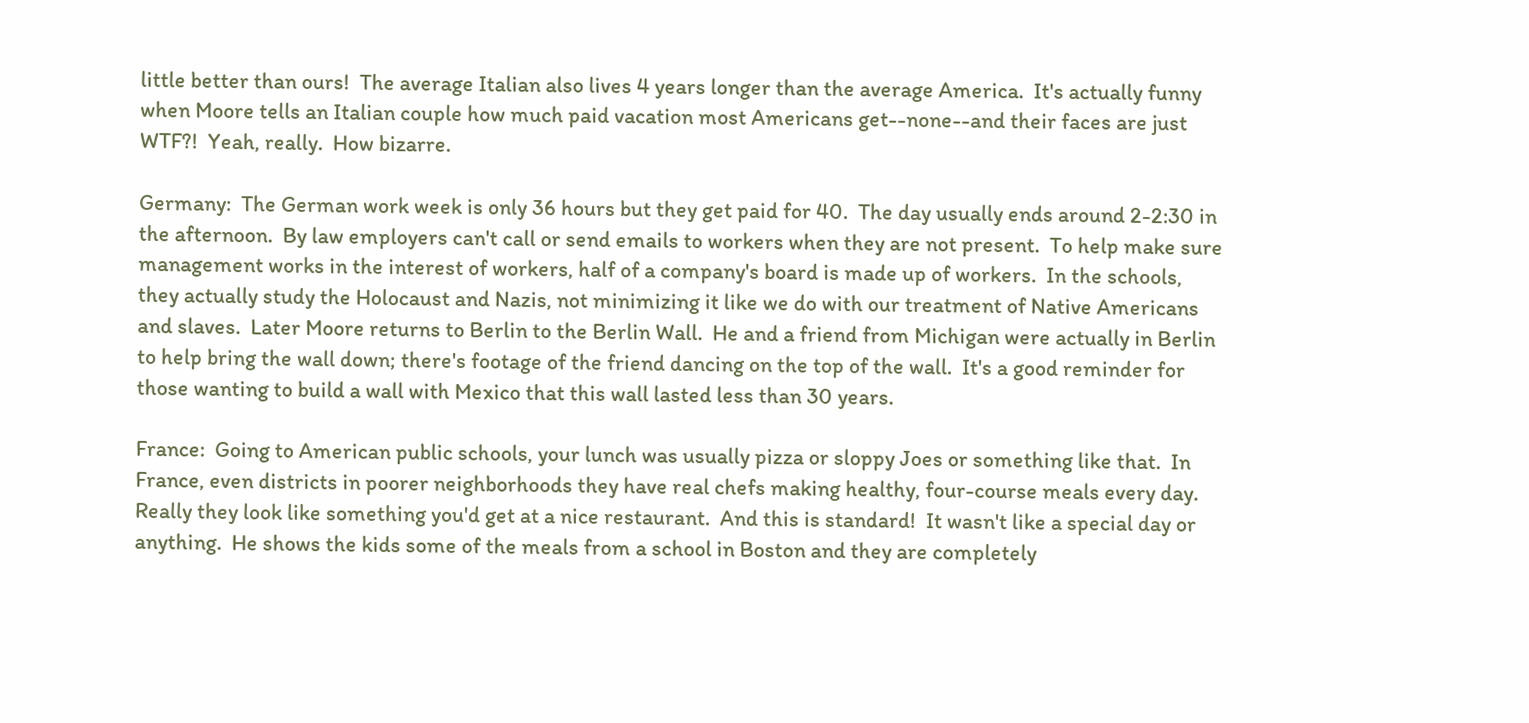little better than ours!  The average Italian also lives 4 years longer than the average America.  It's actually funny when Moore tells an Italian couple how much paid vacation most Americans get--none--and their faces are just WTF?!  Yeah, really.  How bizarre.

Germany:  The German work week is only 36 hours but they get paid for 40.  The day usually ends around 2-2:30 in the afternoon.  By law employers can't call or send emails to workers when they are not present.  To help make sure management works in the interest of workers, half of a company's board is made up of workers.  In the schools, they actually study the Holocaust and Nazis, not minimizing it like we do with our treatment of Native Americans and slaves.  Later Moore returns to Berlin to the Berlin Wall.  He and a friend from Michigan were actually in Berlin to help bring the wall down; there's footage of the friend dancing on the top of the wall.  It's a good reminder for those wanting to build a wall with Mexico that this wall lasted less than 30 years.

France:  Going to American public schools, your lunch was usually pizza or sloppy Joes or something like that.  In France, even districts in poorer neighborhoods they have real chefs making healthy, four-course meals every day.  Really they look like something you'd get at a nice restaurant.  And this is standard!  It wasn't like a special day or anything.  He shows the kids some of the meals from a school in Boston and they are completely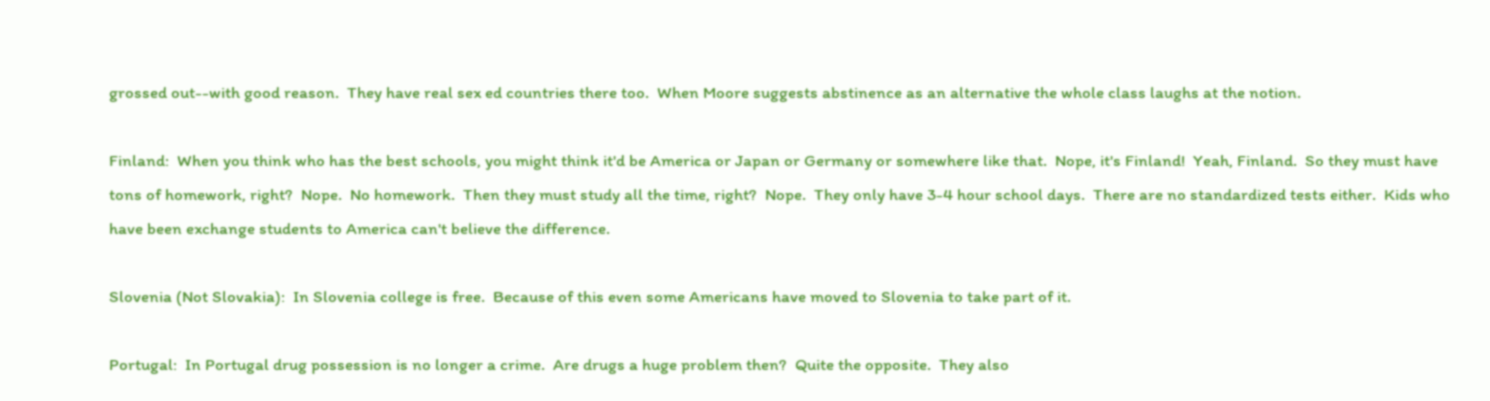grossed out--with good reason.  They have real sex ed countries there too.  When Moore suggests abstinence as an alternative the whole class laughs at the notion.

Finland:  When you think who has the best schools, you might think it'd be America or Japan or Germany or somewhere like that.  Nope, it's Finland!  Yeah, Finland.  So they must have tons of homework, right?  Nope.  No homework.  Then they must study all the time, right?  Nope.  They only have 3-4 hour school days.  There are no standardized tests either.  Kids who have been exchange students to America can't believe the difference.

Slovenia (Not Slovakia):  In Slovenia college is free.  Because of this even some Americans have moved to Slovenia to take part of it.

Portugal:  In Portugal drug possession is no longer a crime.  Are drugs a huge problem then?  Quite the opposite.  They also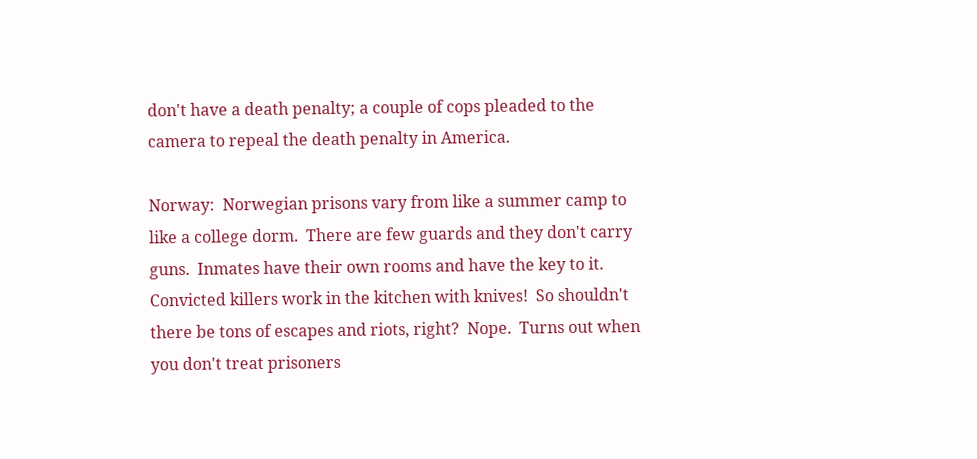don't have a death penalty; a couple of cops pleaded to the camera to repeal the death penalty in America.

Norway:  Norwegian prisons vary from like a summer camp to like a college dorm.  There are few guards and they don't carry guns.  Inmates have their own rooms and have the key to it.  Convicted killers work in the kitchen with knives!  So shouldn't there be tons of escapes and riots, right?  Nope.  Turns out when you don't treat prisoners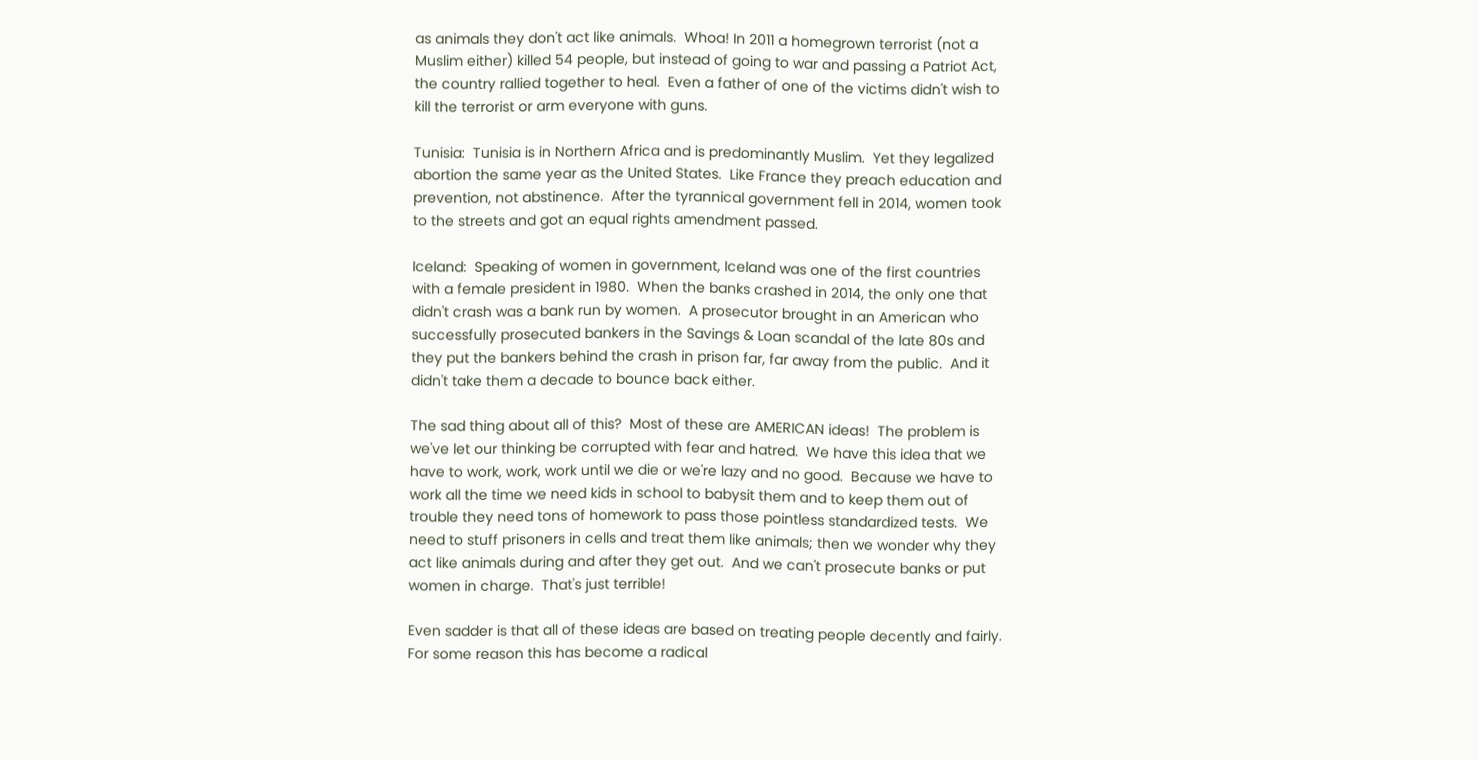as animals they don't act like animals.  Whoa! In 2011 a homegrown terrorist (not a Muslim either) killed 54 people, but instead of going to war and passing a Patriot Act, the country rallied together to heal.  Even a father of one of the victims didn't wish to kill the terrorist or arm everyone with guns.

Tunisia:  Tunisia is in Northern Africa and is predominantly Muslim.  Yet they legalized abortion the same year as the United States.  Like France they preach education and prevention, not abstinence.  After the tyrannical government fell in 2014, women took to the streets and got an equal rights amendment passed.

Iceland:  Speaking of women in government, Iceland was one of the first countries with a female president in 1980.  When the banks crashed in 2014, the only one that didn't crash was a bank run by women.  A prosecutor brought in an American who successfully prosecuted bankers in the Savings & Loan scandal of the late 80s and they put the bankers behind the crash in prison far, far away from the public.  And it didn't take them a decade to bounce back either.

The sad thing about all of this?  Most of these are AMERICAN ideas!  The problem is we've let our thinking be corrupted with fear and hatred.  We have this idea that we have to work, work, work until we die or we're lazy and no good.  Because we have to work all the time we need kids in school to babysit them and to keep them out of trouble they need tons of homework to pass those pointless standardized tests.  We need to stuff prisoners in cells and treat them like animals; then we wonder why they act like animals during and after they get out.  And we can't prosecute banks or put women in charge.  That's just terrible!

Even sadder is that all of these ideas are based on treating people decently and fairly.  For some reason this has become a radical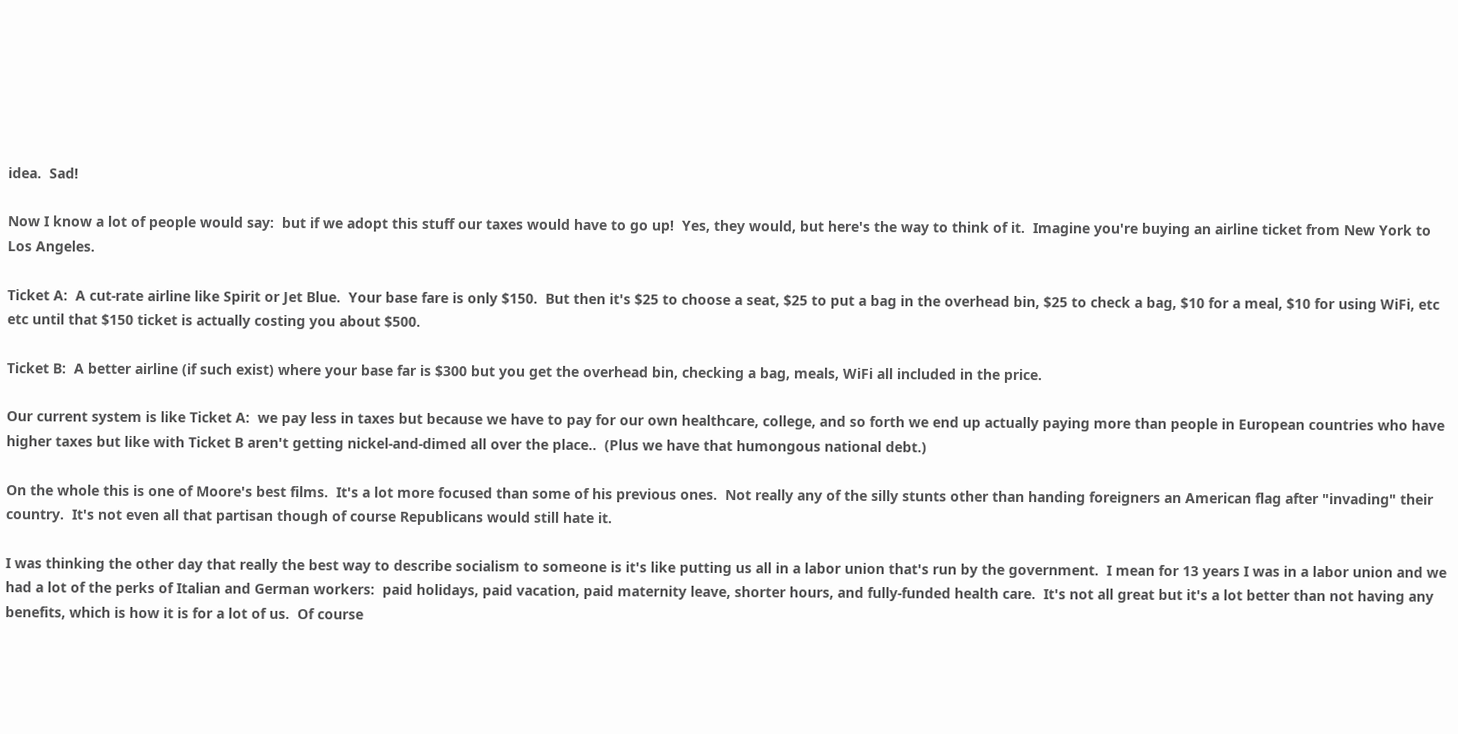idea.  Sad!

Now I know a lot of people would say:  but if we adopt this stuff our taxes would have to go up!  Yes, they would, but here's the way to think of it.  Imagine you're buying an airline ticket from New York to Los Angeles.

Ticket A:  A cut-rate airline like Spirit or Jet Blue.  Your base fare is only $150.  But then it's $25 to choose a seat, $25 to put a bag in the overhead bin, $25 to check a bag, $10 for a meal, $10 for using WiFi, etc etc until that $150 ticket is actually costing you about $500.

Ticket B:  A better airline (if such exist) where your base far is $300 but you get the overhead bin, checking a bag, meals, WiFi all included in the price.

Our current system is like Ticket A:  we pay less in taxes but because we have to pay for our own healthcare, college, and so forth we end up actually paying more than people in European countries who have higher taxes but like with Ticket B aren't getting nickel-and-dimed all over the place..  (Plus we have that humongous national debt.)

On the whole this is one of Moore's best films.  It's a lot more focused than some of his previous ones.  Not really any of the silly stunts other than handing foreigners an American flag after "invading" their country.  It's not even all that partisan though of course Republicans would still hate it.

I was thinking the other day that really the best way to describe socialism to someone is it's like putting us all in a labor union that's run by the government.  I mean for 13 years I was in a labor union and we had a lot of the perks of Italian and German workers:  paid holidays, paid vacation, paid maternity leave, shorter hours, and fully-funded health care.  It's not all great but it's a lot better than not having any benefits, which is how it is for a lot of us.  Of course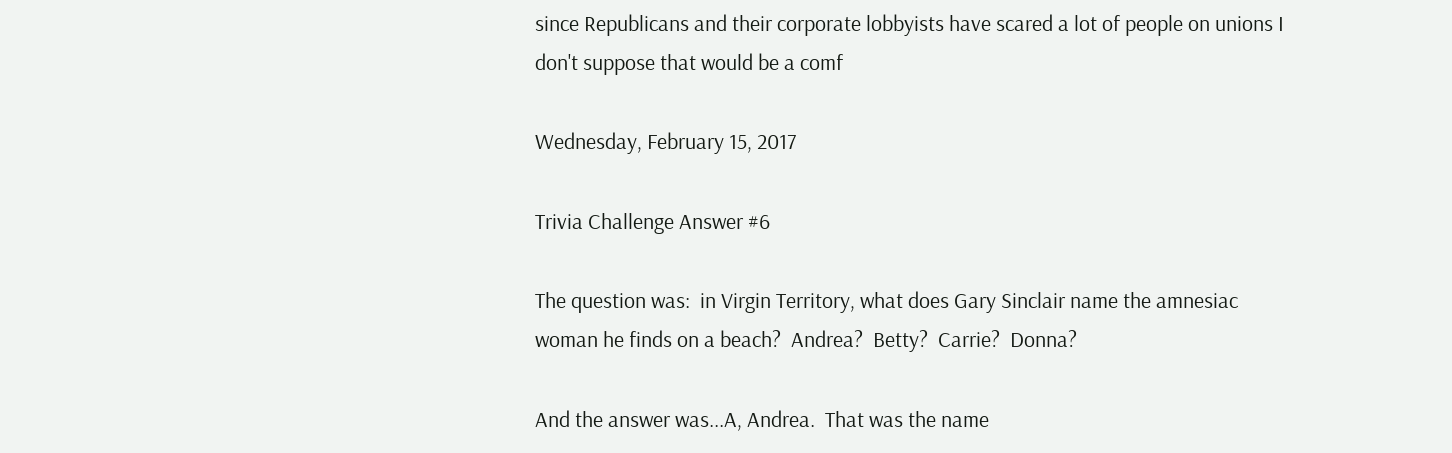since Republicans and their corporate lobbyists have scared a lot of people on unions I don't suppose that would be a comf

Wednesday, February 15, 2017

Trivia Challenge Answer #6

The question was:  in Virgin Territory, what does Gary Sinclair name the amnesiac woman he finds on a beach?  Andrea?  Betty?  Carrie?  Donna?

And the answer was...A, Andrea.  That was the name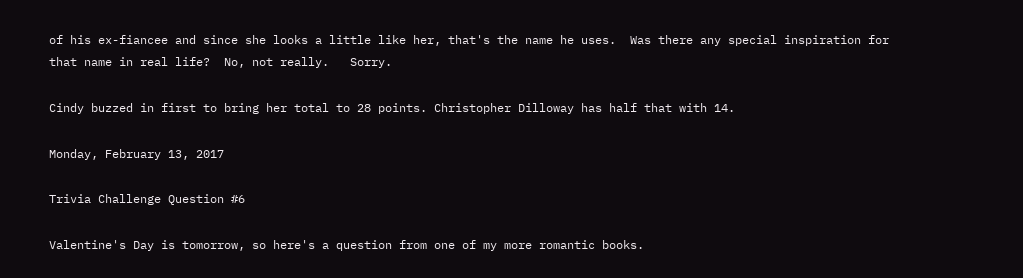of his ex-fiancee and since she looks a little like her, that's the name he uses.  Was there any special inspiration for that name in real life?  No, not really.   Sorry.

Cindy buzzed in first to bring her total to 28 points. Christopher Dilloway has half that with 14.

Monday, February 13, 2017

Trivia Challenge Question #6

Valentine's Day is tomorrow, so here's a question from one of my more romantic books.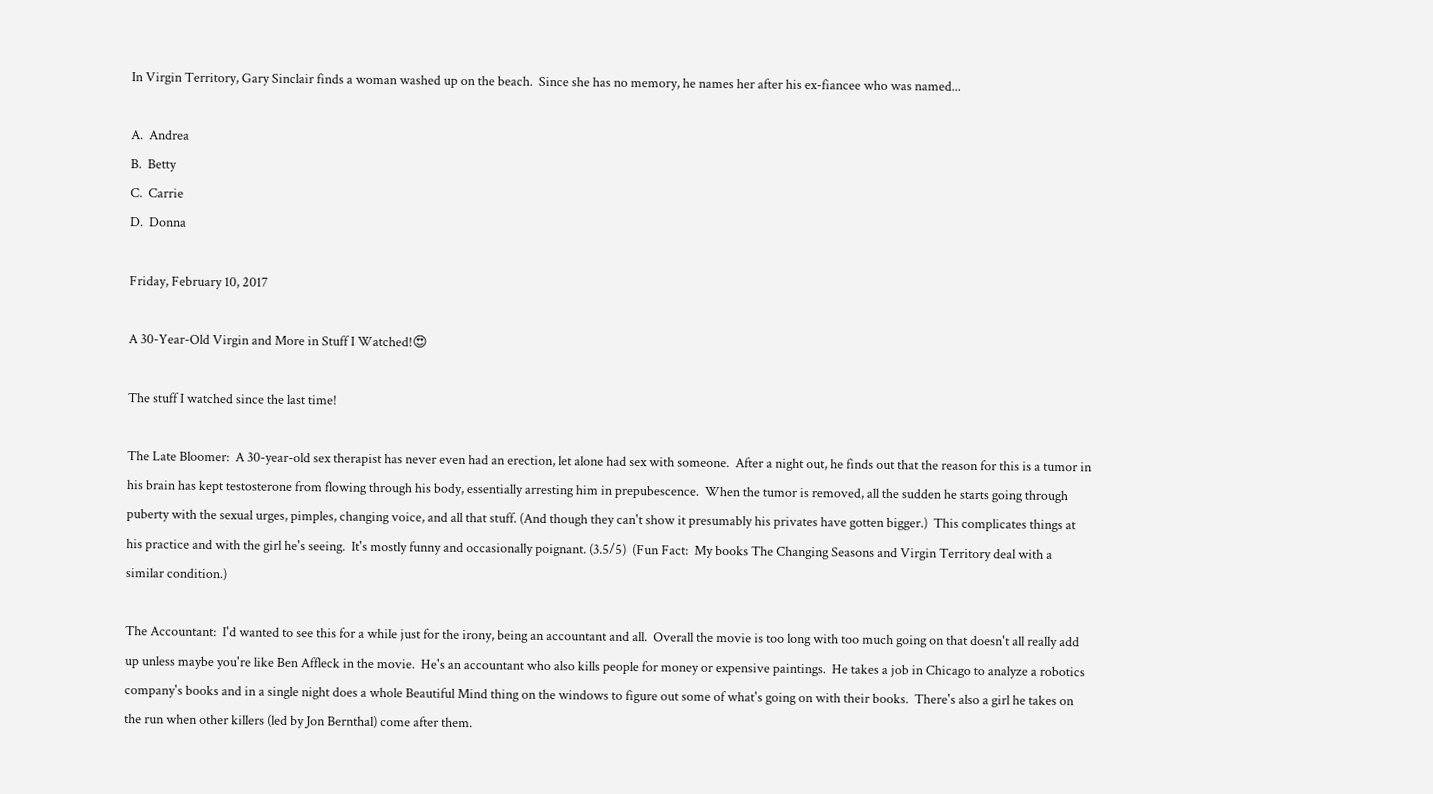In Virgin Territory, Gary Sinclair finds a woman washed up on the beach.  Since she has no memory, he names her after his ex-fiancee who was named...

A.  Andrea
B.  Betty
C.  Carrie
D.  Donna

Friday, February 10, 2017

A 30-Year-Old Virgin and More in Stuff I Watched!😍

The stuff I watched since the last time!

The Late Bloomer:  A 30-year-old sex therapist has never even had an erection, let alone had sex with someone.  After a night out, he finds out that the reason for this is a tumor in his brain has kept testosterone from flowing through his body, essentially arresting him in prepubescence.  When the tumor is removed, all the sudden he starts going through puberty with the sexual urges, pimples, changing voice, and all that stuff. (And though they can't show it presumably his privates have gotten bigger.)  This complicates things at his practice and with the girl he's seeing.  It's mostly funny and occasionally poignant. (3.5/5)  (Fun Fact:  My books The Changing Seasons and Virgin Territory deal with a similar condition.)

The Accountant:  I'd wanted to see this for a while just for the irony, being an accountant and all.  Overall the movie is too long with too much going on that doesn't all really add up unless maybe you're like Ben Affleck in the movie.  He's an accountant who also kills people for money or expensive paintings.  He takes a job in Chicago to analyze a robotics company's books and in a single night does a whole Beautiful Mind thing on the windows to figure out some of what's going on with their books.  There's also a girl he takes on the run when other killers (led by Jon Bernthal) come after them.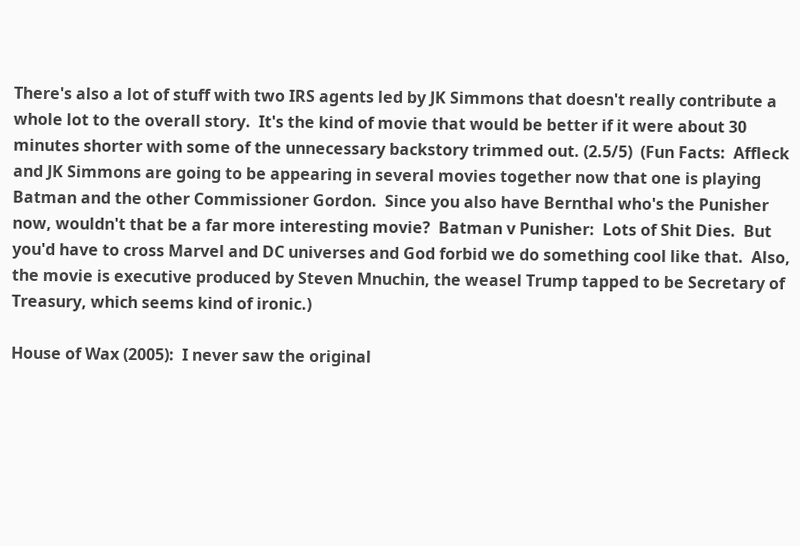There's also a lot of stuff with two IRS agents led by JK Simmons that doesn't really contribute a whole lot to the overall story.  It's the kind of movie that would be better if it were about 30 minutes shorter with some of the unnecessary backstory trimmed out. (2.5/5)  (Fun Facts:  Affleck and JK Simmons are going to be appearing in several movies together now that one is playing Batman and the other Commissioner Gordon.  Since you also have Bernthal who's the Punisher now, wouldn't that be a far more interesting movie?  Batman v Punisher:  Lots of Shit Dies.  But you'd have to cross Marvel and DC universes and God forbid we do something cool like that.  Also, the movie is executive produced by Steven Mnuchin, the weasel Trump tapped to be Secretary of Treasury, which seems kind of ironic.)

House of Wax (2005):  I never saw the original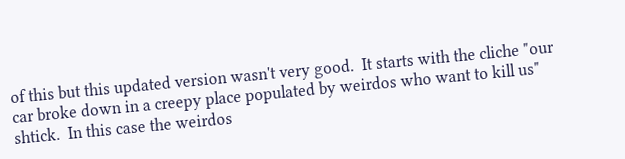of this but this updated version wasn't very good.  It starts with the cliche "our car broke down in a creepy place populated by weirdos who want to kill us" shtick.  In this case the weirdos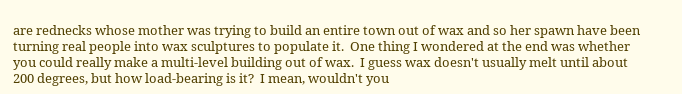are rednecks whose mother was trying to build an entire town out of wax and so her spawn have been turning real people into wax sculptures to populate it.  One thing I wondered at the end was whether you could really make a multi-level building out of wax.  I guess wax doesn't usually melt until about 200 degrees, but how load-bearing is it?  I mean, wouldn't you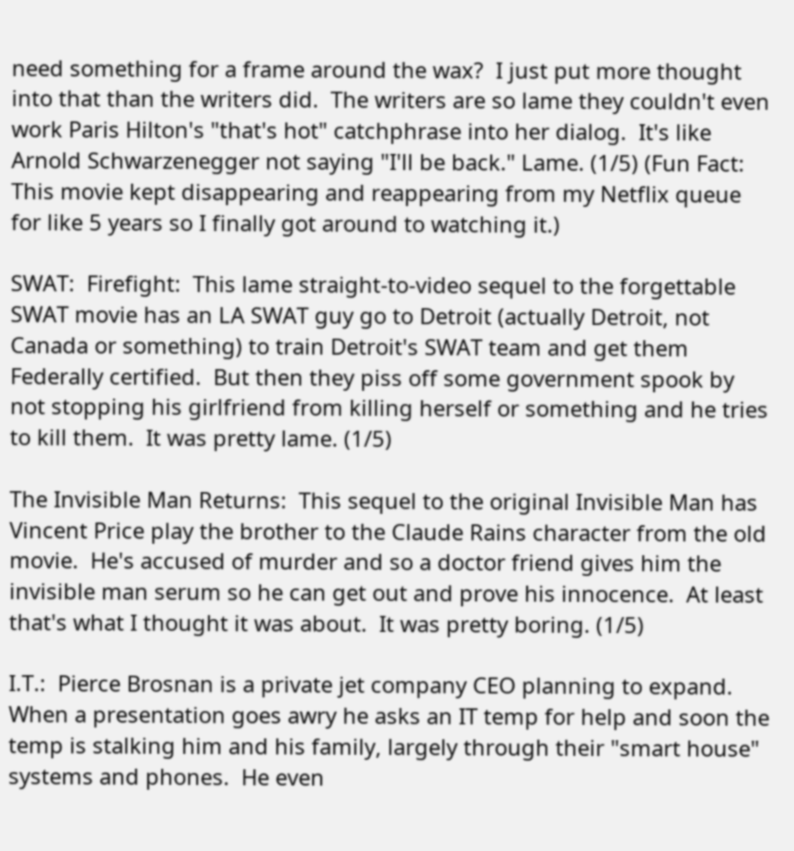need something for a frame around the wax?  I just put more thought into that than the writers did.  The writers are so lame they couldn't even work Paris Hilton's "that's hot" catchphrase into her dialog.  It's like Arnold Schwarzenegger not saying "I'll be back." Lame. (1/5) (Fun Fact:  This movie kept disappearing and reappearing from my Netflix queue for like 5 years so I finally got around to watching it.)

SWAT:  Firefight:  This lame straight-to-video sequel to the forgettable SWAT movie has an LA SWAT guy go to Detroit (actually Detroit, not Canada or something) to train Detroit's SWAT team and get them Federally certified.  But then they piss off some government spook by not stopping his girlfriend from killing herself or something and he tries to kill them.  It was pretty lame. (1/5)

The Invisible Man Returns:  This sequel to the original Invisible Man has Vincent Price play the brother to the Claude Rains character from the old movie.  He's accused of murder and so a doctor friend gives him the invisible man serum so he can get out and prove his innocence.  At least that's what I thought it was about.  It was pretty boring. (1/5)

I.T.:  Pierce Brosnan is a private jet company CEO planning to expand.  When a presentation goes awry he asks an IT temp for help and soon the temp is stalking him and his family, largely through their "smart house" systems and phones.  He even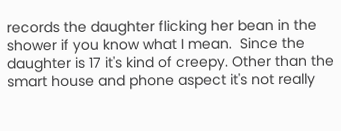records the daughter flicking her bean in the shower if you know what I mean.  Since the daughter is 17 it's kind of creepy. Other than the smart house and phone aspect it's not really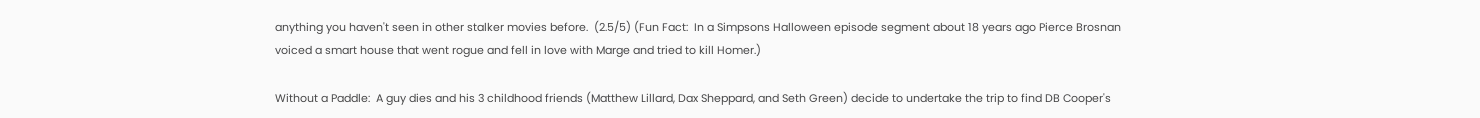anything you haven't seen in other stalker movies before.  (2.5/5) (Fun Fact:  In a Simpsons Halloween episode segment about 18 years ago Pierce Brosnan voiced a smart house that went rogue and fell in love with Marge and tried to kill Homer.)

Without a Paddle:  A guy dies and his 3 childhood friends (Matthew Lillard, Dax Sheppard, and Seth Green) decide to undertake the trip to find DB Cooper's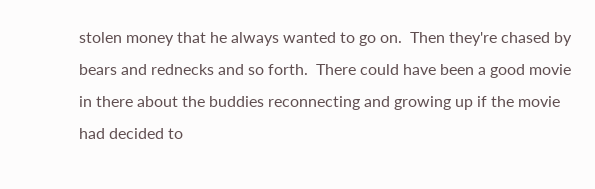stolen money that he always wanted to go on.  Then they're chased by bears and rednecks and so forth.  There could have been a good movie in there about the buddies reconnecting and growing up if the movie had decided to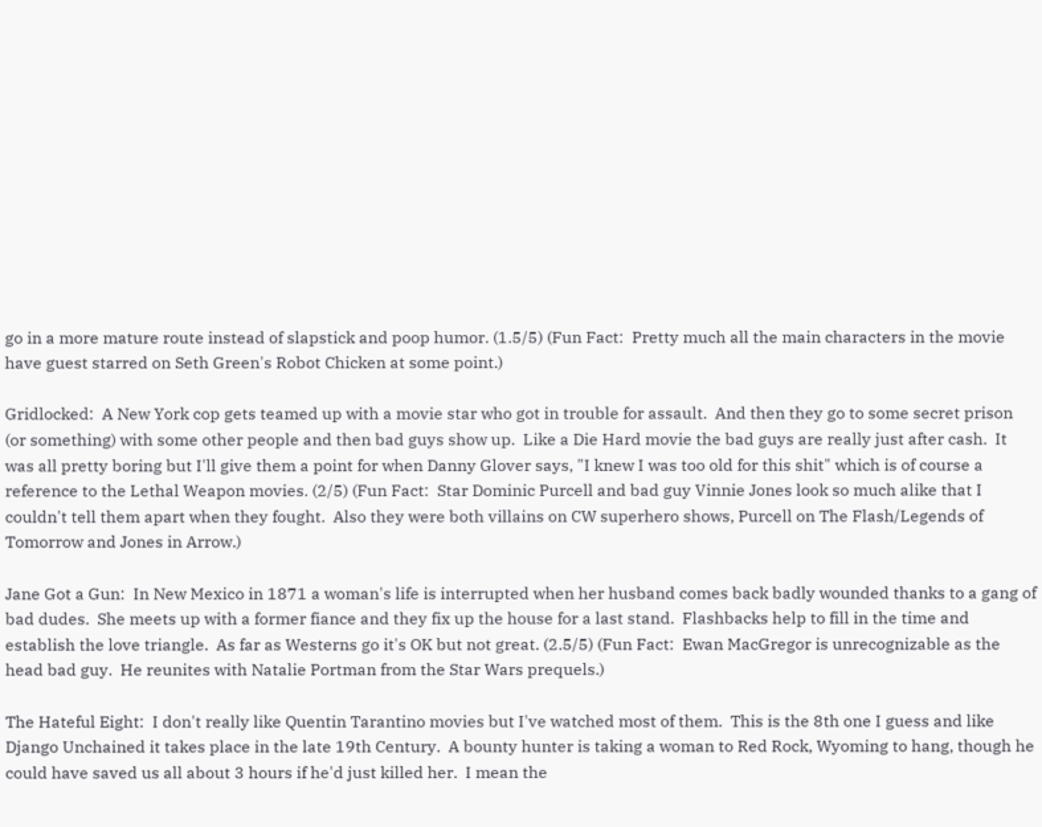go in a more mature route instead of slapstick and poop humor. (1.5/5) (Fun Fact:  Pretty much all the main characters in the movie have guest starred on Seth Green's Robot Chicken at some point.)

Gridlocked:  A New York cop gets teamed up with a movie star who got in trouble for assault.  And then they go to some secret prison (or something) with some other people and then bad guys show up.  Like a Die Hard movie the bad guys are really just after cash.  It was all pretty boring but I'll give them a point for when Danny Glover says, "I knew I was too old for this shit" which is of course a reference to the Lethal Weapon movies. (2/5) (Fun Fact:  Star Dominic Purcell and bad guy Vinnie Jones look so much alike that I couldn't tell them apart when they fought.  Also they were both villains on CW superhero shows, Purcell on The Flash/Legends of Tomorrow and Jones in Arrow.)

Jane Got a Gun:  In New Mexico in 1871 a woman's life is interrupted when her husband comes back badly wounded thanks to a gang of bad dudes.  She meets up with a former fiance and they fix up the house for a last stand.  Flashbacks help to fill in the time and establish the love triangle.  As far as Westerns go it's OK but not great. (2.5/5) (Fun Fact:  Ewan MacGregor is unrecognizable as the head bad guy.  He reunites with Natalie Portman from the Star Wars prequels.)

The Hateful Eight:  I don't really like Quentin Tarantino movies but I've watched most of them.  This is the 8th one I guess and like Django Unchained it takes place in the late 19th Century.  A bounty hunter is taking a woman to Red Rock, Wyoming to hang, though he could have saved us all about 3 hours if he'd just killed her.  I mean the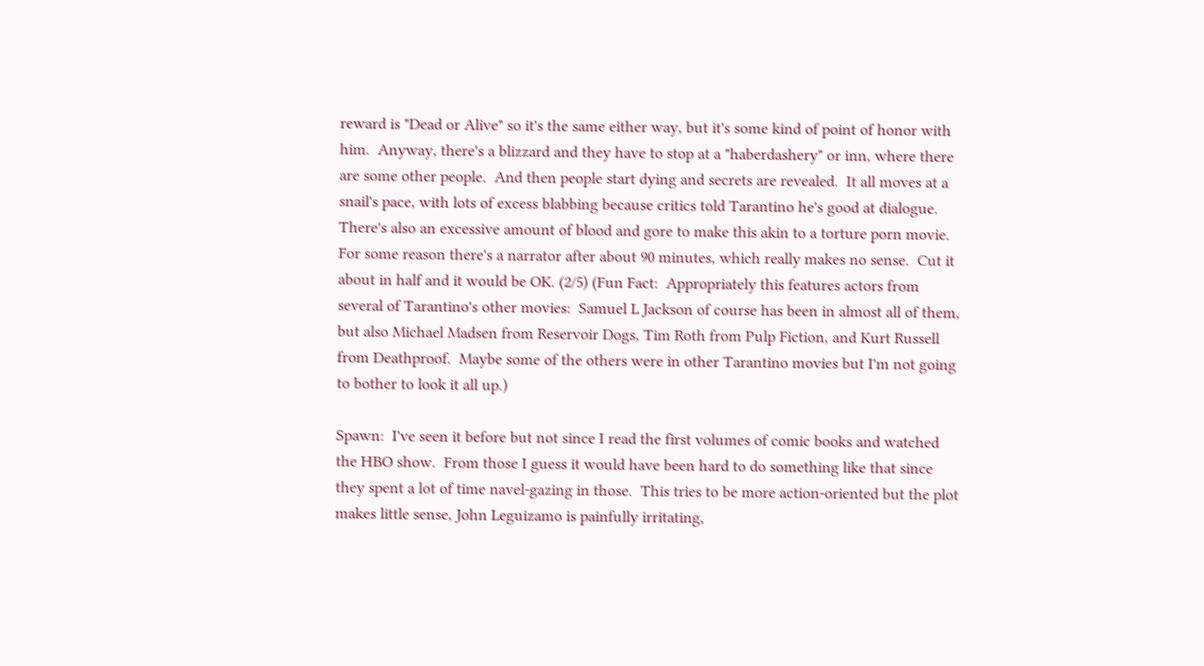reward is "Dead or Alive" so it's the same either way, but it's some kind of point of honor with him.  Anyway, there's a blizzard and they have to stop at a "haberdashery" or inn, where there are some other people.  And then people start dying and secrets are revealed.  It all moves at a snail's pace, with lots of excess blabbing because critics told Tarantino he's good at dialogue.  There's also an excessive amount of blood and gore to make this akin to a torture porn movie.  For some reason there's a narrator after about 90 minutes, which really makes no sense.  Cut it about in half and it would be OK. (2/5) (Fun Fact:  Appropriately this features actors from several of Tarantino's other movies:  Samuel L Jackson of course has been in almost all of them, but also Michael Madsen from Reservoir Dogs, Tim Roth from Pulp Fiction, and Kurt Russell from Deathproof.  Maybe some of the others were in other Tarantino movies but I'm not going to bother to look it all up.)

Spawn:  I've seen it before but not since I read the first volumes of comic books and watched the HBO show.  From those I guess it would have been hard to do something like that since they spent a lot of time navel-gazing in those.  This tries to be more action-oriented but the plot makes little sense, John Leguizamo is painfully irritating,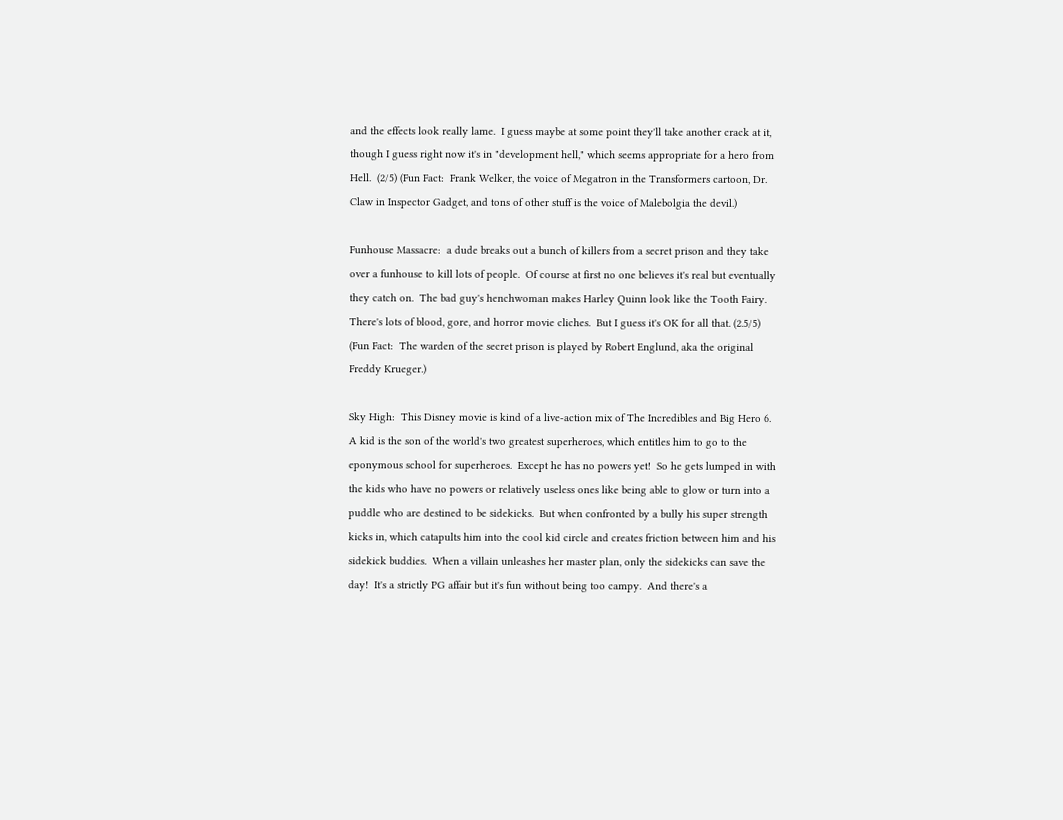and the effects look really lame.  I guess maybe at some point they'll take another crack at it, though I guess right now it's in "development hell," which seems appropriate for a hero from Hell.  (2/5) (Fun Fact:  Frank Welker, the voice of Megatron in the Transformers cartoon, Dr. Claw in Inspector Gadget, and tons of other stuff is the voice of Malebolgia the devil.)

Funhouse Massacre:  a dude breaks out a bunch of killers from a secret prison and they take over a funhouse to kill lots of people.  Of course at first no one believes it's real but eventually they catch on.  The bad guy's henchwoman makes Harley Quinn look like the Tooth Fairy.  There's lots of blood, gore, and horror movie cliches.  But I guess it's OK for all that. (2.5/5) (Fun Fact:  The warden of the secret prison is played by Robert Englund, aka the original Freddy Krueger.)

Sky High:  This Disney movie is kind of a live-action mix of The Incredibles and Big Hero 6.  A kid is the son of the world's two greatest superheroes, which entitles him to go to the eponymous school for superheroes.  Except he has no powers yet!  So he gets lumped in with the kids who have no powers or relatively useless ones like being able to glow or turn into a puddle who are destined to be sidekicks.  But when confronted by a bully his super strength kicks in, which catapults him into the cool kid circle and creates friction between him and his sidekick buddies.  When a villain unleashes her master plan, only the sidekicks can save the day!  It's a strictly PG affair but it's fun without being too campy.  And there's a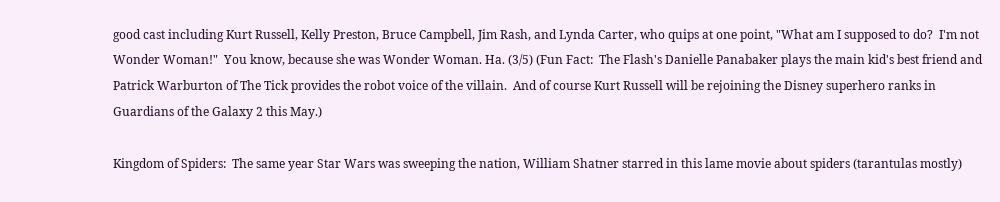good cast including Kurt Russell, Kelly Preston, Bruce Campbell, Jim Rash, and Lynda Carter, who quips at one point, "What am I supposed to do?  I'm not Wonder Woman!"  You know, because she was Wonder Woman. Ha. (3/5) (Fun Fact:  The Flash's Danielle Panabaker plays the main kid's best friend and Patrick Warburton of The Tick provides the robot voice of the villain.  And of course Kurt Russell will be rejoining the Disney superhero ranks in Guardians of the Galaxy 2 this May.)

Kingdom of Spiders:  The same year Star Wars was sweeping the nation, William Shatner starred in this lame movie about spiders (tarantulas mostly)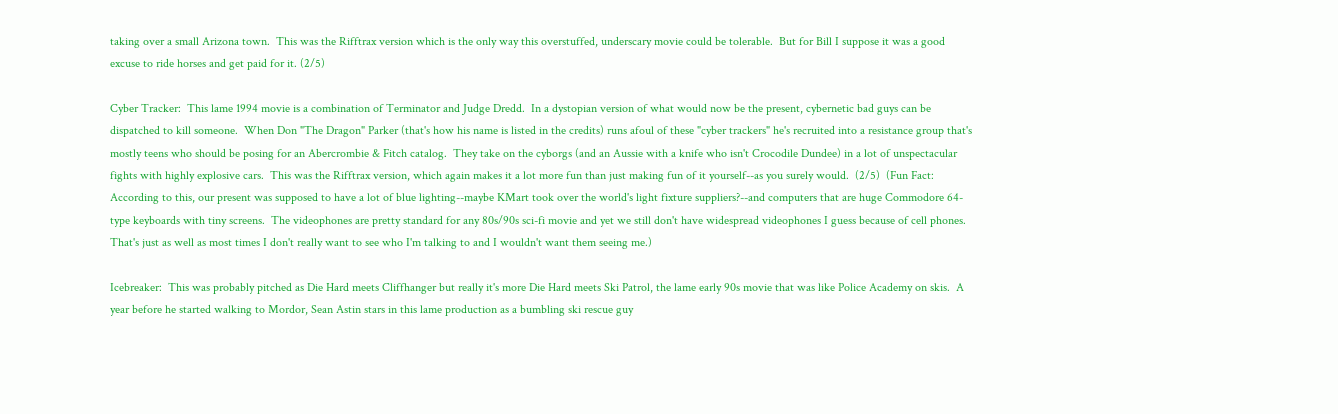taking over a small Arizona town.  This was the Rifftrax version which is the only way this overstuffed, underscary movie could be tolerable.  But for Bill I suppose it was a good excuse to ride horses and get paid for it. (2/5)

Cyber Tracker:  This lame 1994 movie is a combination of Terminator and Judge Dredd.  In a dystopian version of what would now be the present, cybernetic bad guys can be dispatched to kill someone.  When Don "The Dragon" Parker (that's how his name is listed in the credits) runs afoul of these "cyber trackers" he's recruited into a resistance group that's mostly teens who should be posing for an Abercrombie & Fitch catalog.  They take on the cyborgs (and an Aussie with a knife who isn't Crocodile Dundee) in a lot of unspectacular fights with highly explosive cars.  This was the Rifftrax version, which again makes it a lot more fun than just making fun of it yourself--as you surely would.  (2/5)  (Fun Fact:  According to this, our present was supposed to have a lot of blue lighting--maybe KMart took over the world's light fixture suppliers?--and computers that are huge Commodore 64-type keyboards with tiny screens.  The videophones are pretty standard for any 80s/90s sci-fi movie and yet we still don't have widespread videophones I guess because of cell phones.  That's just as well as most times I don't really want to see who I'm talking to and I wouldn't want them seeing me.)

Icebreaker:  This was probably pitched as Die Hard meets Cliffhanger but really it's more Die Hard meets Ski Patrol, the lame early 90s movie that was like Police Academy on skis.  A year before he started walking to Mordor, Sean Astin stars in this lame production as a bumbling ski rescue guy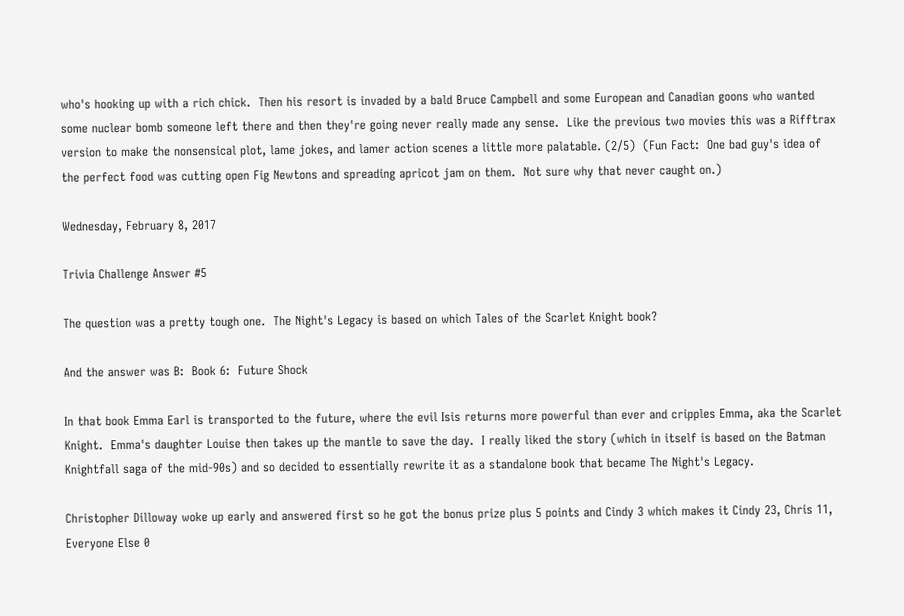who's hooking up with a rich chick.  Then his resort is invaded by a bald Bruce Campbell and some European and Canadian goons who wanted some nuclear bomb someone left there and then they're going never really made any sense.  Like the previous two movies this was a Rifftrax version to make the nonsensical plot, lame jokes, and lamer action scenes a little more palatable. (2/5)  (Fun Fact:  One bad guy's idea of the perfect food was cutting open Fig Newtons and spreading apricot jam on them.  Not sure why that never caught on.)

Wednesday, February 8, 2017

Trivia Challenge Answer #5

The question was a pretty tough one.  The Night's Legacy is based on which Tales of the Scarlet Knight book?

And the answer was B:  Book 6:  Future Shock

In that book Emma Earl is transported to the future, where the evil Isis returns more powerful than ever and cripples Emma, aka the Scarlet Knight.  Emma's daughter Louise then takes up the mantle to save the day.  I really liked the story (which in itself is based on the Batman Knightfall saga of the mid-90s) and so decided to essentially rewrite it as a standalone book that became The Night's Legacy.

Christopher Dilloway woke up early and answered first so he got the bonus prize plus 5 points and Cindy 3 which makes it Cindy 23, Chris 11, Everyone Else 0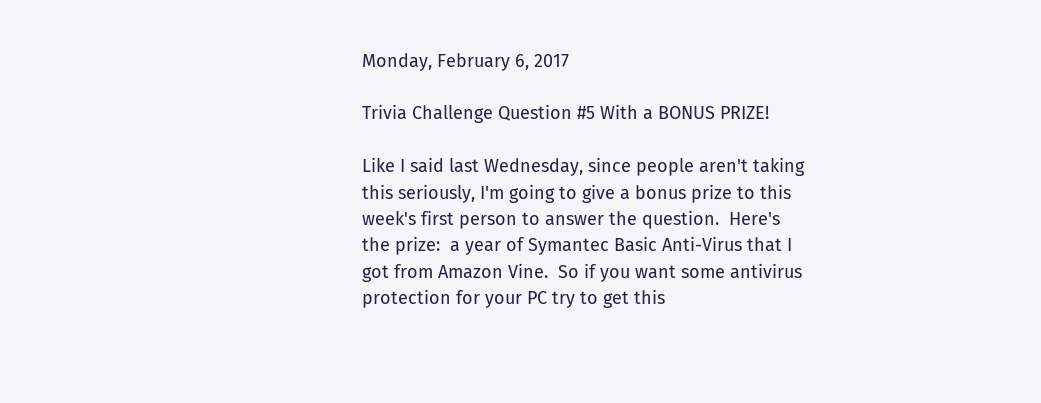Monday, February 6, 2017

Trivia Challenge Question #5 With a BONUS PRIZE!

Like I said last Wednesday, since people aren't taking this seriously, I'm going to give a bonus prize to this week's first person to answer the question.  Here's the prize:  a year of Symantec Basic Anti-Virus that I got from Amazon Vine.  So if you want some antivirus protection for your PC try to get this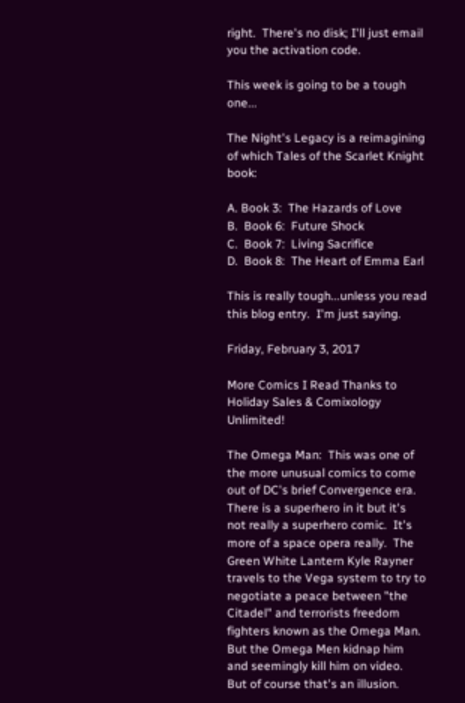right.  There's no disk; I'll just email you the activation code.

This week is going to be a tough one...

The Night's Legacy is a reimagining of which Tales of the Scarlet Knight book:

A. Book 3:  The Hazards of Love
B.  Book 6:  Future Shock
C.  Book 7:  Living Sacrifice
D.  Book 8:  The Heart of Emma Earl

This is really tough...unless you read this blog entry.  I'm just saying.

Friday, February 3, 2017

More Comics I Read Thanks to Holiday Sales & Comixology Unlimited!

The Omega Man:  This was one of the more unusual comics to come out of DC's brief Convergence era.  There is a superhero in it but it's not really a superhero comic.  It's more of a space opera really.  The Green White Lantern Kyle Rayner travels to the Vega system to try to negotiate a peace between "the Citadel" and terrorists freedom fighters known as the Omega Man.  But the Omega Men kidnap him and seemingly kill him on video.  But of course that's an illusion.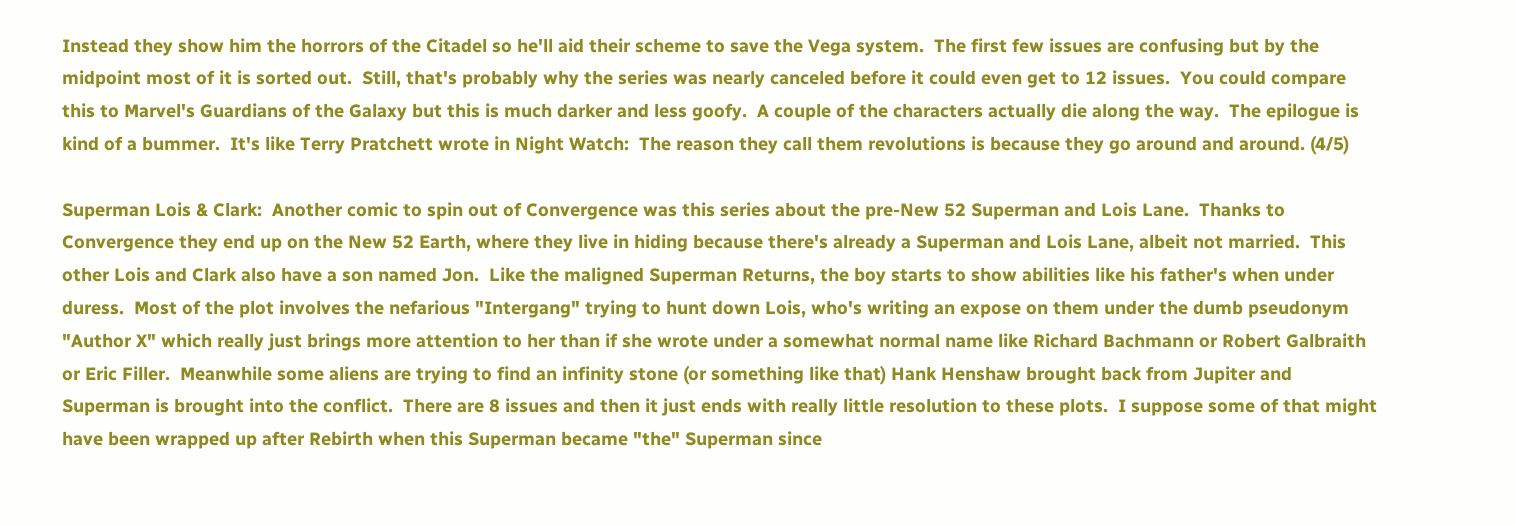Instead they show him the horrors of the Citadel so he'll aid their scheme to save the Vega system.  The first few issues are confusing but by the midpoint most of it is sorted out.  Still, that's probably why the series was nearly canceled before it could even get to 12 issues.  You could compare this to Marvel's Guardians of the Galaxy but this is much darker and less goofy.  A couple of the characters actually die along the way.  The epilogue is kind of a bummer.  It's like Terry Pratchett wrote in Night Watch:  The reason they call them revolutions is because they go around and around. (4/5)

Superman Lois & Clark:  Another comic to spin out of Convergence was this series about the pre-New 52 Superman and Lois Lane.  Thanks to Convergence they end up on the New 52 Earth, where they live in hiding because there's already a Superman and Lois Lane, albeit not married.  This other Lois and Clark also have a son named Jon.  Like the maligned Superman Returns, the boy starts to show abilities like his father's when under duress.  Most of the plot involves the nefarious "Intergang" trying to hunt down Lois, who's writing an expose on them under the dumb pseudonym "Author X" which really just brings more attention to her than if she wrote under a somewhat normal name like Richard Bachmann or Robert Galbraith or Eric Filler.  Meanwhile some aliens are trying to find an infinity stone (or something like that) Hank Henshaw brought back from Jupiter and Superman is brought into the conflict.  There are 8 issues and then it just ends with really little resolution to these plots.  I suppose some of that might have been wrapped up after Rebirth when this Superman became "the" Superman since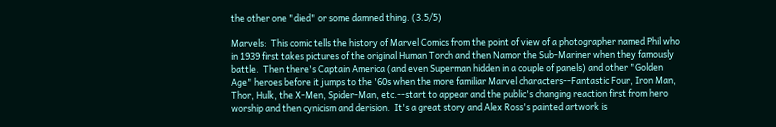the other one "died" or some damned thing. (3.5/5)

Marvels:  This comic tells the history of Marvel Comics from the point of view of a photographer named Phil who in 1939 first takes pictures of the original Human Torch and then Namor the Sub-Mariner when they famously battle.  Then there's Captain America (and even Superman hidden in a couple of panels) and other "Golden Age" heroes before it jumps to the '60s when the more familiar Marvel characters--Fantastic Four, Iron Man, Thor, Hulk, the X-Men, Spider-Man, etc.--start to appear and the public's changing reaction first from hero worship and then cynicism and derision.  It's a great story and Alex Ross's painted artwork is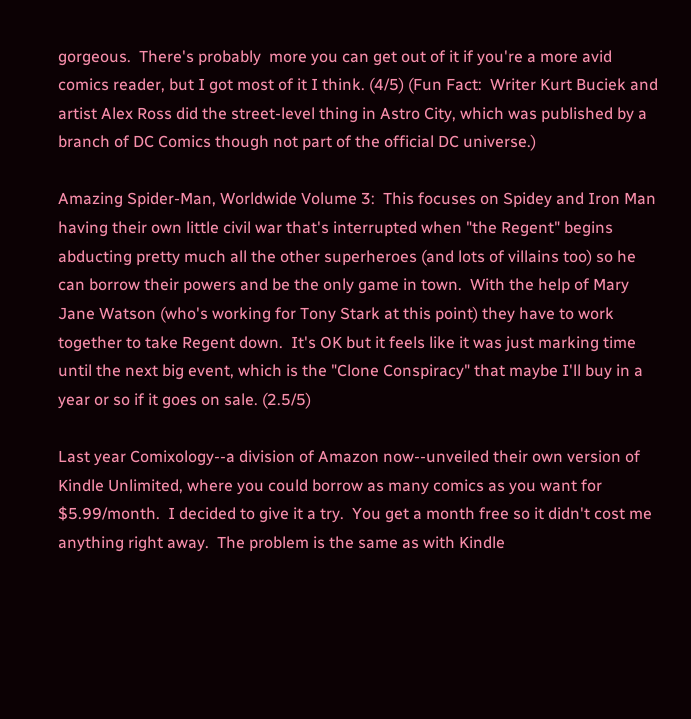gorgeous.  There's probably  more you can get out of it if you're a more avid comics reader, but I got most of it I think. (4/5) (Fun Fact:  Writer Kurt Buciek and artist Alex Ross did the street-level thing in Astro City, which was published by a branch of DC Comics though not part of the official DC universe.)

Amazing Spider-Man, Worldwide Volume 3:  This focuses on Spidey and Iron Man having their own little civil war that's interrupted when "the Regent" begins abducting pretty much all the other superheroes (and lots of villains too) so he can borrow their powers and be the only game in town.  With the help of Mary Jane Watson (who's working for Tony Stark at this point) they have to work together to take Regent down.  It's OK but it feels like it was just marking time until the next big event, which is the "Clone Conspiracy" that maybe I'll buy in a year or so if it goes on sale. (2.5/5)

Last year Comixology--a division of Amazon now--unveiled their own version of Kindle Unlimited, where you could borrow as many comics as you want for $5.99/month.  I decided to give it a try.  You get a month free so it didn't cost me anything right away.  The problem is the same as with Kindle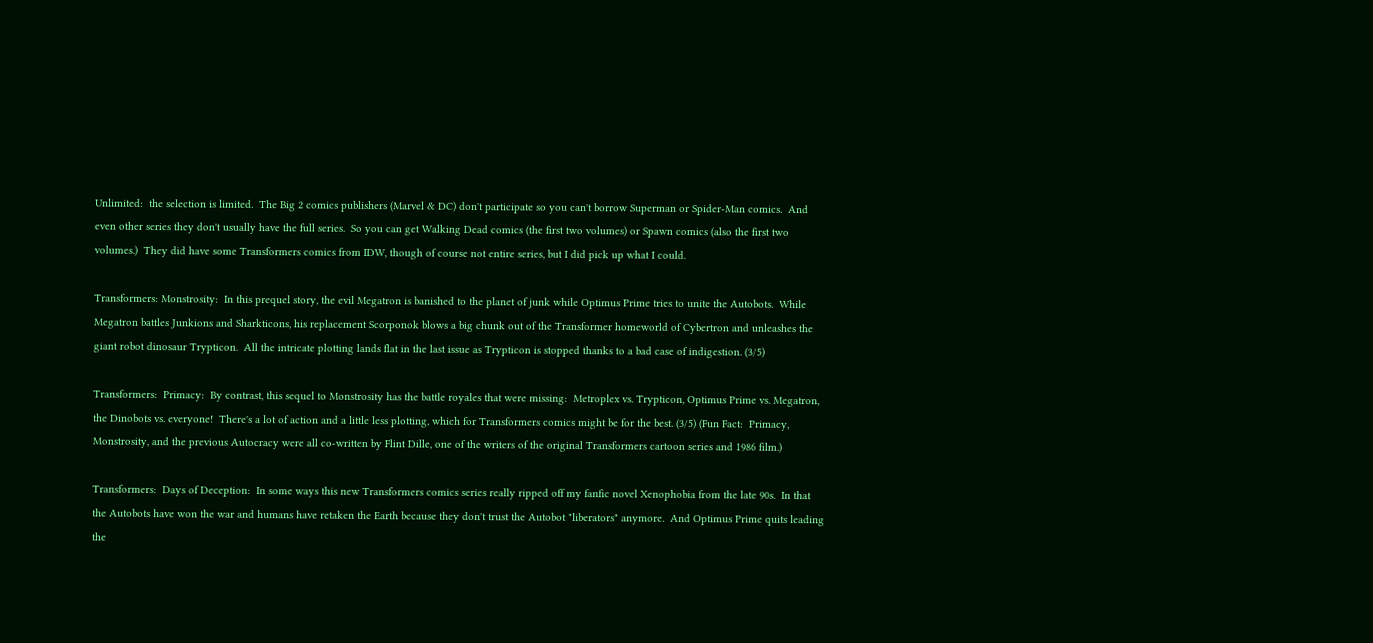Unlimited:  the selection is limited.  The Big 2 comics publishers (Marvel & DC) don't participate so you can't borrow Superman or Spider-Man comics.  And even other series they don't usually have the full series.  So you can get Walking Dead comics (the first two volumes) or Spawn comics (also the first two volumes.)  They did have some Transformers comics from IDW, though of course not entire series, but I did pick up what I could.

Transformers: Monstrosity:  In this prequel story, the evil Megatron is banished to the planet of junk while Optimus Prime tries to unite the Autobots.  While Megatron battles Junkions and Sharkticons, his replacement Scorponok blows a big chunk out of the Transformer homeworld of Cybertron and unleashes the giant robot dinosaur Trypticon.  All the intricate plotting lands flat in the last issue as Trypticon is stopped thanks to a bad case of indigestion. (3/5)

Transformers:  Primacy:  By contrast, this sequel to Monstrosity has the battle royales that were missing:  Metroplex vs. Trypticon, Optimus Prime vs. Megatron, the Dinobots vs. everyone!  There's a lot of action and a little less plotting, which for Transformers comics might be for the best. (3/5) (Fun Fact:  Primacy, Monstrosity, and the previous Autocracy were all co-written by Flint Dille, one of the writers of the original Transformers cartoon series and 1986 film.)

Transformers:  Days of Deception:  In some ways this new Transformers comics series really ripped off my fanfic novel Xenophobia from the late 90s.  In that the Autobots have won the war and humans have retaken the Earth because they don't trust the Autobot "liberators" anymore.  And Optimus Prime quits leading the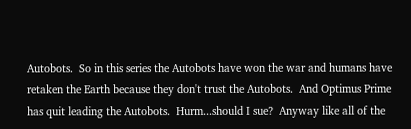Autobots.  So in this series the Autobots have won the war and humans have retaken the Earth because they don't trust the Autobots.  And Optimus Prime has quit leading the Autobots.  Hurm...should I sue?  Anyway like all of the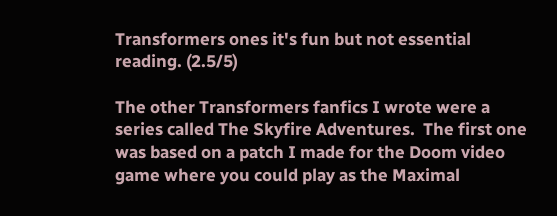Transformers ones it's fun but not essential reading. (2.5/5)

The other Transformers fanfics I wrote were a series called The Skyfire Adventures.  The first one was based on a patch I made for the Doom video game where you could play as the Maximal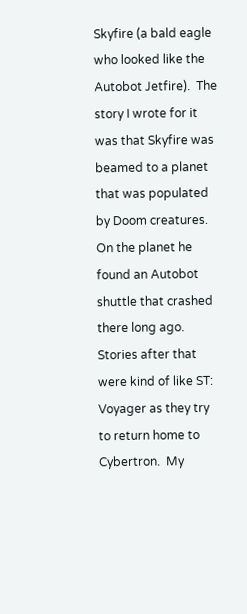Skyfire (a bald eagle who looked like the Autobot Jetfire).  The story I wrote for it was that Skyfire was beamed to a planet that was populated by Doom creatures.  On the planet he found an Autobot shuttle that crashed there long ago.  Stories after that were kind of like ST: Voyager as they try to return home to Cybertron.  My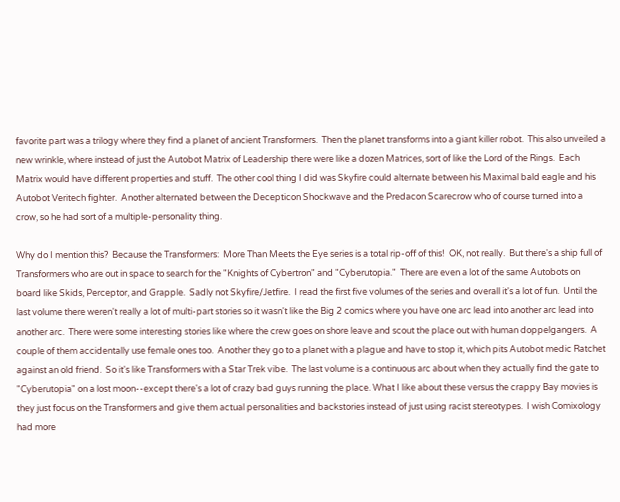favorite part was a trilogy where they find a planet of ancient Transformers.  Then the planet transforms into a giant killer robot.  This also unveiled a new wrinkle, where instead of just the Autobot Matrix of Leadership there were like a dozen Matrices, sort of like the Lord of the Rings.  Each Matrix would have different properties and stuff.  The other cool thing I did was Skyfire could alternate between his Maximal bald eagle and his Autobot Veritech fighter.  Another alternated between the Decepticon Shockwave and the Predacon Scarecrow who of course turned into a crow, so he had sort of a multiple-personality thing.

Why do I mention this?  Because the Transformers:  More Than Meets the Eye series is a total rip-off of this!  OK, not really.  But there's a ship full of Transformers who are out in space to search for the "Knights of Cybertron" and "Cyberutopia."  There are even a lot of the same Autobots on board like Skids, Perceptor, and Grapple.  Sadly not Skyfire/Jetfire.  I read the first five volumes of the series and overall it's a lot of fun.  Until the last volume there weren't really a lot of multi-part stories so it wasn't like the Big 2 comics where you have one arc lead into another arc lead into another arc.  There were some interesting stories like where the crew goes on shore leave and scout the place out with human doppelgangers.  A couple of them accidentally use female ones too.  Another they go to a planet with a plague and have to stop it, which pits Autobot medic Ratchet against an old friend.  So it's like Transformers with a Star Trek vibe.  The last volume is a continuous arc about when they actually find the gate to "Cyberutopia" on a lost moon--except there's a lot of crazy bad guys running the place. What I like about these versus the crappy Bay movies is they just focus on the Transformers and give them actual personalities and backstories instead of just using racist stereotypes.  I wish Comixology had more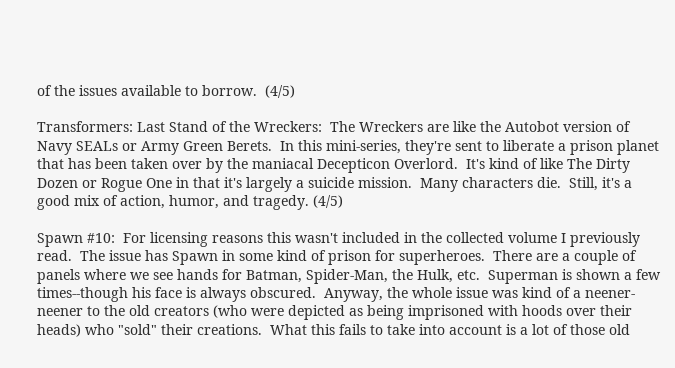of the issues available to borrow.  (4/5)

Transformers: Last Stand of the Wreckers:  The Wreckers are like the Autobot version of Navy SEALs or Army Green Berets.  In this mini-series, they're sent to liberate a prison planet that has been taken over by the maniacal Decepticon Overlord.  It's kind of like The Dirty Dozen or Rogue One in that it's largely a suicide mission.  Many characters die.  Still, it's a good mix of action, humor, and tragedy. (4/5)

Spawn #10:  For licensing reasons this wasn't included in the collected volume I previously read.  The issue has Spawn in some kind of prison for superheroes.  There are a couple of panels where we see hands for Batman, Spider-Man, the Hulk, etc.  Superman is shown a few times--though his face is always obscured.  Anyway, the whole issue was kind of a neener-neener to the old creators (who were depicted as being imprisoned with hoods over their heads) who "sold" their creations.  What this fails to take into account is a lot of those old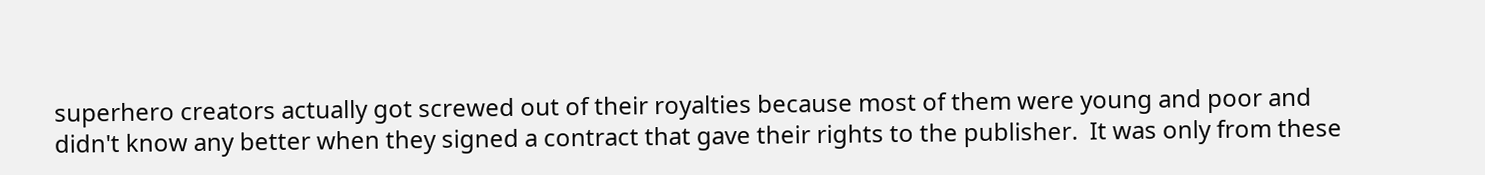superhero creators actually got screwed out of their royalties because most of them were young and poor and didn't know any better when they signed a contract that gave their rights to the publisher.  It was only from these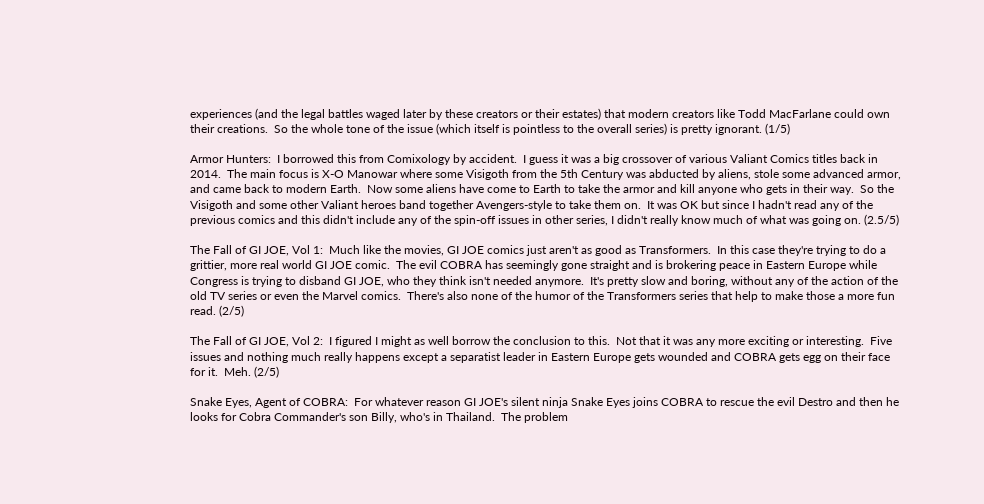experiences (and the legal battles waged later by these creators or their estates) that modern creators like Todd MacFarlane could own their creations.  So the whole tone of the issue (which itself is pointless to the overall series) is pretty ignorant. (1/5)

Armor Hunters:  I borrowed this from Comixology by accident.  I guess it was a big crossover of various Valiant Comics titles back in 2014.  The main focus is X-O Manowar where some Visigoth from the 5th Century was abducted by aliens, stole some advanced armor, and came back to modern Earth.  Now some aliens have come to Earth to take the armor and kill anyone who gets in their way.  So the Visigoth and some other Valiant heroes band together Avengers-style to take them on.  It was OK but since I hadn't read any of the previous comics and this didn't include any of the spin-off issues in other series, I didn't really know much of what was going on. (2.5/5)

The Fall of GI JOE, Vol 1:  Much like the movies, GI JOE comics just aren't as good as Transformers.  In this case they're trying to do a grittier, more real world GI JOE comic.  The evil COBRA has seemingly gone straight and is brokering peace in Eastern Europe while Congress is trying to disband GI JOE, who they think isn't needed anymore.  It's pretty slow and boring, without any of the action of the old TV series or even the Marvel comics.  There's also none of the humor of the Transformers series that help to make those a more fun read. (2/5)

The Fall of GI JOE, Vol 2:  I figured I might as well borrow the conclusion to this.  Not that it was any more exciting or interesting.  Five issues and nothing much really happens except a separatist leader in Eastern Europe gets wounded and COBRA gets egg on their face for it.  Meh. (2/5)

Snake Eyes, Agent of COBRA:  For whatever reason GI JOE's silent ninja Snake Eyes joins COBRA to rescue the evil Destro and then he looks for Cobra Commander's son Billy, who's in Thailand.  The problem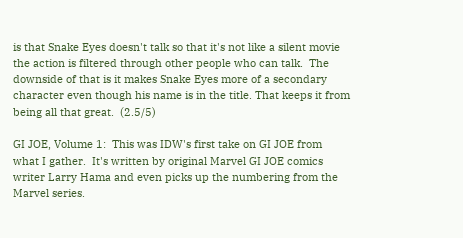is that Snake Eyes doesn't talk so that it's not like a silent movie the action is filtered through other people who can talk.  The downside of that is it makes Snake Eyes more of a secondary character even though his name is in the title. That keeps it from being all that great.  (2.5/5)

GI JOE, Volume 1:  This was IDW's first take on GI JOE from what I gather.  It's written by original Marvel GI JOE comics writer Larry Hama and even picks up the numbering from the Marvel series.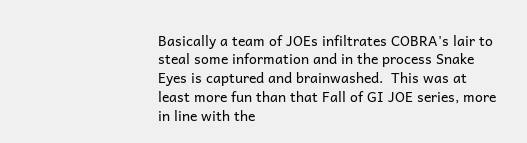Basically a team of JOEs infiltrates COBRA's lair to steal some information and in the process Snake Eyes is captured and brainwashed.  This was at least more fun than that Fall of GI JOE series, more in line with the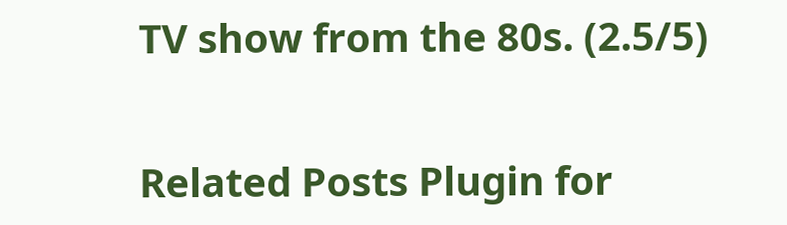TV show from the 80s. (2.5/5)


Related Posts Plugin for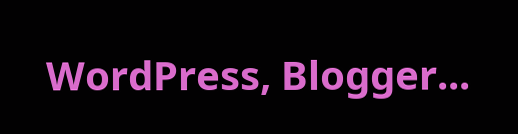WordPress, Blogger...